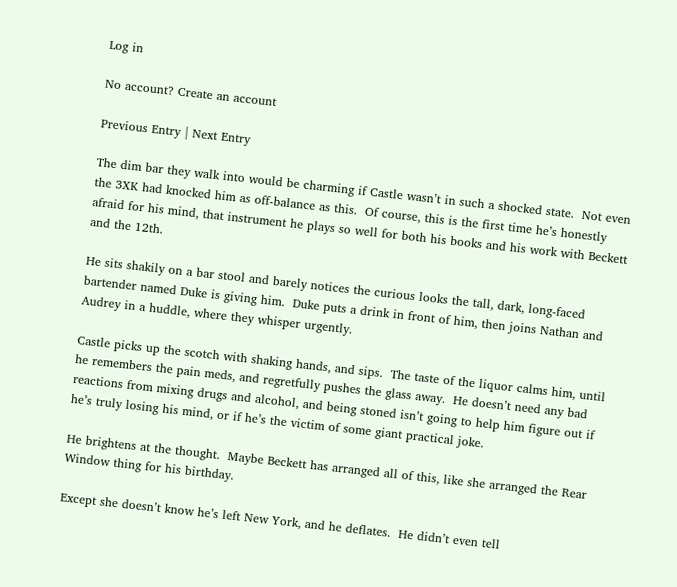Log in

No account? Create an account

Previous Entry | Next Entry

The dim bar they walk into would be charming if Castle wasn’t in such a shocked state.  Not even the 3XK had knocked him as off-balance as this.  Of course, this is the first time he’s honestly afraid for his mind, that instrument he plays so well for both his books and his work with Beckett and the 12th.

He sits shakily on a bar stool and barely notices the curious looks the tall, dark, long-faced bartender named Duke is giving him.  Duke puts a drink in front of him, then joins Nathan and Audrey in a huddle, where they whisper urgently.

Castle picks up the scotch with shaking hands, and sips.  The taste of the liquor calms him, until he remembers the pain meds, and regretfully pushes the glass away.  He doesn’t need any bad reactions from mixing drugs and alcohol, and being stoned isn’t going to help him figure out if he’s truly losing his mind, or if he’s the victim of some giant practical joke.

He brightens at the thought.  Maybe Beckett has arranged all of this, like she arranged the Rear Window thing for his birthday.

Except she doesn’t know he’s left New York, and he deflates.  He didn’t even tell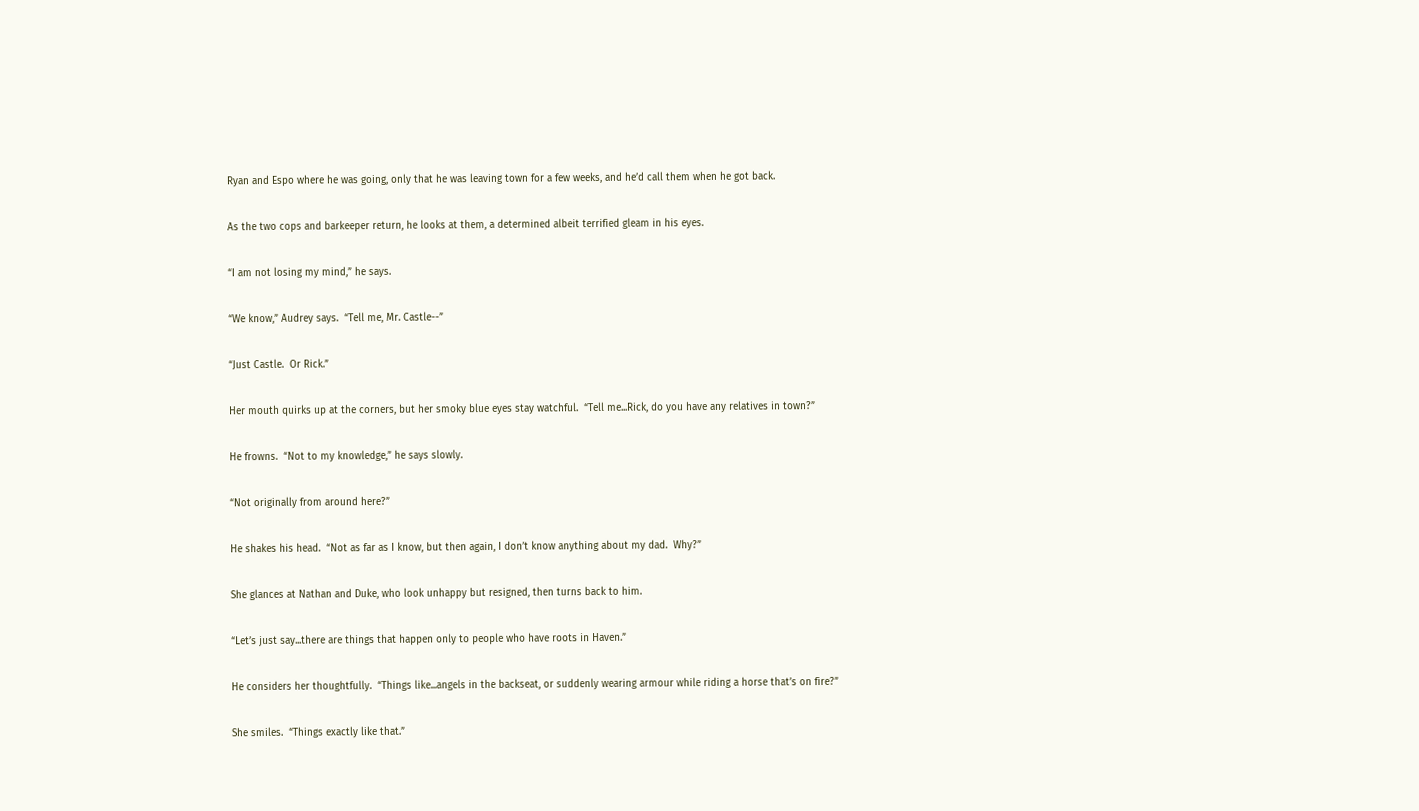Ryan and Espo where he was going, only that he was leaving town for a few weeks, and he’d call them when he got back.

As the two cops and barkeeper return, he looks at them, a determined albeit terrified gleam in his eyes.

“I am not losing my mind,” he says.

“We know,” Audrey says.  “Tell me, Mr. Castle--”

“Just Castle.  Or Rick.”

Her mouth quirks up at the corners, but her smoky blue eyes stay watchful.  “Tell me...Rick, do you have any relatives in town?”

He frowns.  “Not to my knowledge,” he says slowly.

“Not originally from around here?”

He shakes his head.  “Not as far as I know, but then again, I don’t know anything about my dad.  Why?”

She glances at Nathan and Duke, who look unhappy but resigned, then turns back to him.

“Let’s just say...there are things that happen only to people who have roots in Haven.”

He considers her thoughtfully.  “Things like...angels in the backseat, or suddenly wearing armour while riding a horse that’s on fire?”

She smiles.  “Things exactly like that.”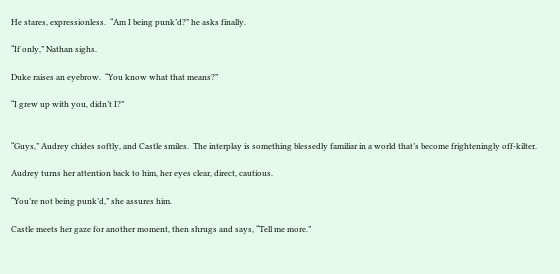He stares, expressionless.  “Am I being punk’d?” he asks finally.

“If only,” Nathan sighs.

Duke raises an eyebrow.  “You know what that means?”

“I grew up with you, didn’t I?”


“Guys,” Audrey chides softly, and Castle smiles.  The interplay is something blessedly familiar in a world that’s become frighteningly off-kilter.

Audrey turns her attention back to him, her eyes clear, direct, cautious.

“You’re not being punk’d,” she assures him.

Castle meets her gaze for another moment, then shrugs and says, “Tell me more.”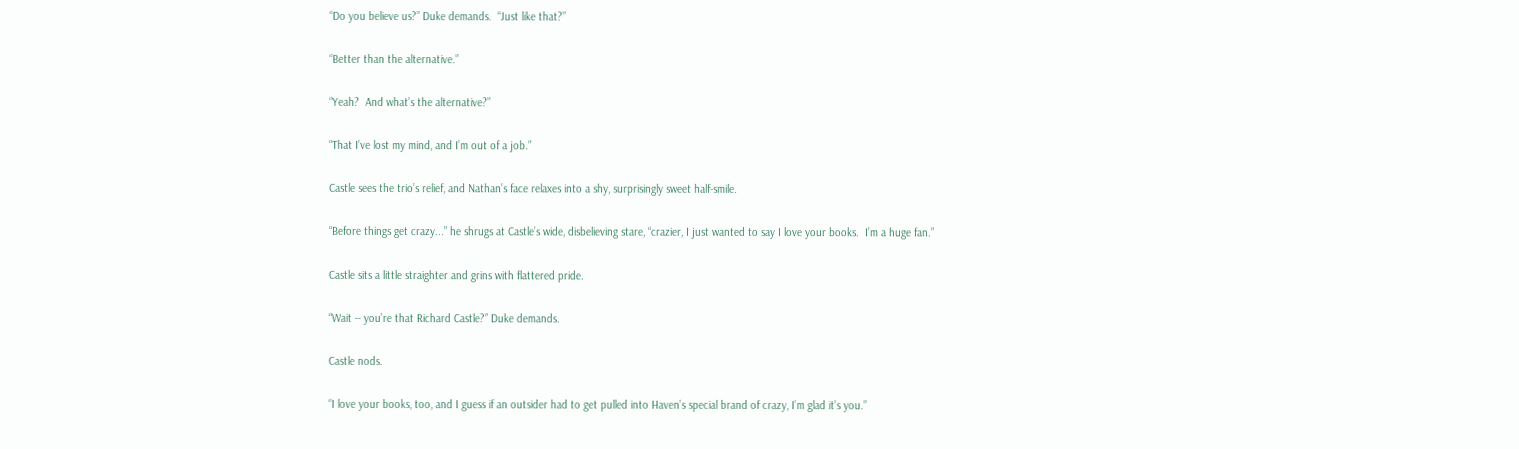“Do you believe us?” Duke demands.  “Just like that?”

“Better than the alternative.”

“Yeah?  And what’s the alternative?”

“That I’ve lost my mind, and I’m out of a job.”

Castle sees the trio’s relief, and Nathan’s face relaxes into a shy, surprisingly sweet half-smile.

“Before things get crazy...” he shrugs at Castle’s wide, disbelieving stare, “crazier, I just wanted to say I love your books.  I’m a huge fan.”

Castle sits a little straighter and grins with flattered pride.

“Wait -- you’re that Richard Castle?” Duke demands.

Castle nods.

“I love your books, too, and I guess if an outsider had to get pulled into Haven’s special brand of crazy, I’m glad it’s you.”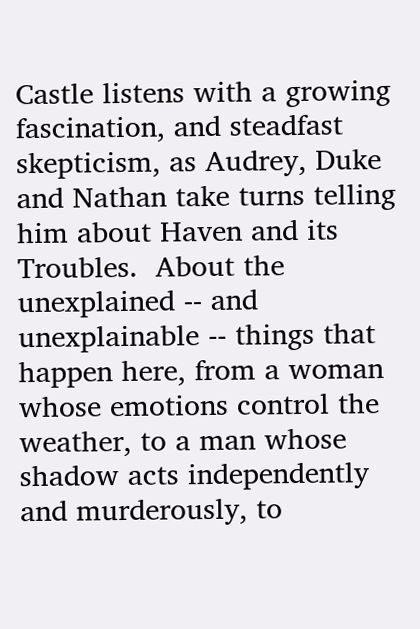Castle listens with a growing fascination, and steadfast skepticism, as Audrey, Duke and Nathan take turns telling him about Haven and its Troubles.  About the unexplained -- and unexplainable -- things that happen here, from a woman whose emotions control the weather, to a man whose shadow acts independently and murderously, to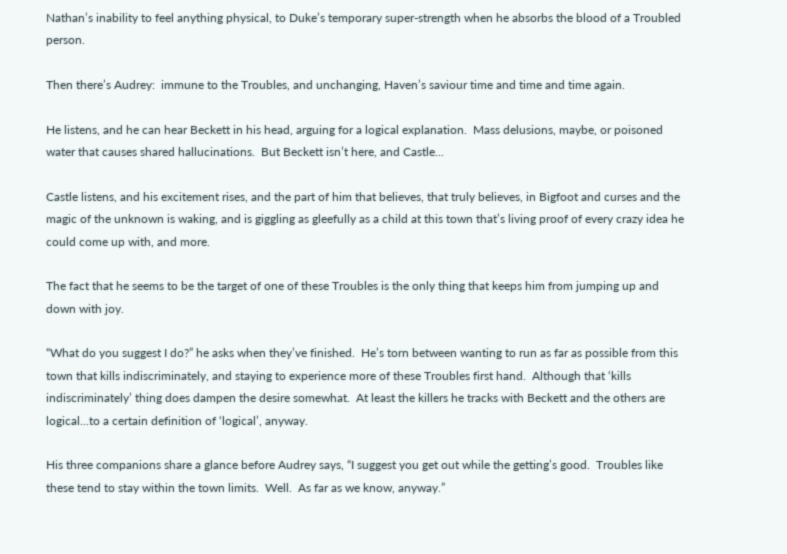Nathan’s inability to feel anything physical, to Duke’s temporary super-strength when he absorbs the blood of a Troubled person.

Then there’s Audrey:  immune to the Troubles, and unchanging, Haven’s saviour time and time and time again.

He listens, and he can hear Beckett in his head, arguing for a logical explanation.  Mass delusions, maybe, or poisoned water that causes shared hallucinations.  But Beckett isn’t here, and Castle...

Castle listens, and his excitement rises, and the part of him that believes, that truly believes, in Bigfoot and curses and the magic of the unknown is waking, and is giggling as gleefully as a child at this town that’s living proof of every crazy idea he could come up with, and more.

The fact that he seems to be the target of one of these Troubles is the only thing that keeps him from jumping up and down with joy.

“What do you suggest I do?” he asks when they’ve finished.  He’s torn between wanting to run as far as possible from this town that kills indiscriminately, and staying to experience more of these Troubles first hand.  Although that ‘kills indiscriminately’ thing does dampen the desire somewhat.  At least the killers he tracks with Beckett and the others are logical...to a certain definition of ‘logical’, anyway.

His three companions share a glance before Audrey says, “I suggest you get out while the getting’s good.  Troubles like these tend to stay within the town limits.  Well.  As far as we know, anyway.”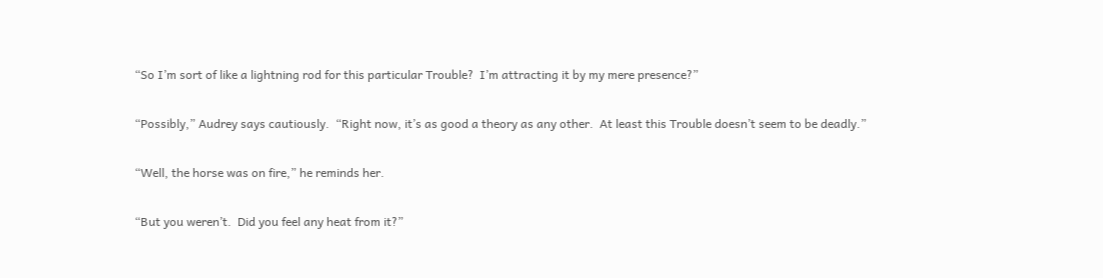“So I’m sort of like a lightning rod for this particular Trouble?  I’m attracting it by my mere presence?”

“Possibly,” Audrey says cautiously.  “Right now, it’s as good a theory as any other.  At least this Trouble doesn’t seem to be deadly.”

“Well, the horse was on fire,” he reminds her.

“But you weren’t.  Did you feel any heat from it?”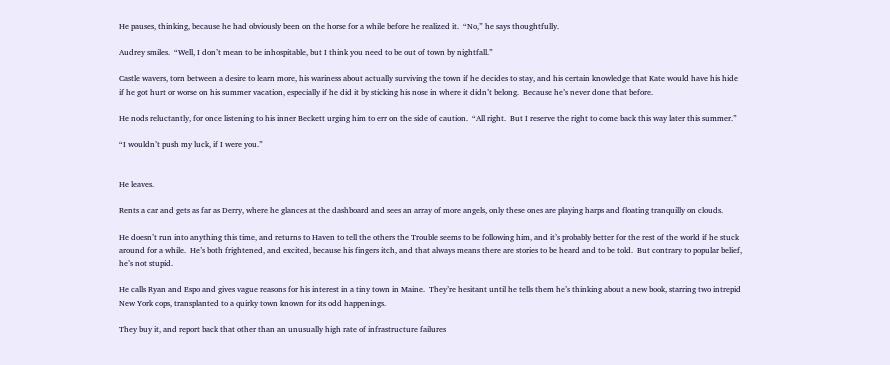He pauses, thinking, because he had obviously been on the horse for a while before he realized it.  “No,” he says thoughtfully.

Audrey smiles.  “Well, I don’t mean to be inhospitable, but I think you need to be out of town by nightfall.”

Castle wavers, torn between a desire to learn more, his wariness about actually surviving the town if he decides to stay, and his certain knowledge that Kate would have his hide if he got hurt or worse on his summer vacation, especially if he did it by sticking his nose in where it didn’t belong.  Because he’s never done that before.

He nods reluctantly, for once listening to his inner Beckett urging him to err on the side of caution.  “All right.  But I reserve the right to come back this way later this summer.”

“I wouldn’t push my luck, if I were you.”


He leaves.

Rents a car and gets as far as Derry, where he glances at the dashboard and sees an array of more angels, only these ones are playing harps and floating tranquilly on clouds.

He doesn’t run into anything this time, and returns to Haven to tell the others the Trouble seems to be following him, and it’s probably better for the rest of the world if he stuck around for a while.  He’s both frightened, and excited, because his fingers itch, and that always means there are stories to be heard and to be told.  But contrary to popular belief, he’s not stupid.

He calls Ryan and Espo and gives vague reasons for his interest in a tiny town in Maine.  They’re hesitant until he tells them he’s thinking about a new book, starring two intrepid New York cops, transplanted to a quirky town known for its odd happenings.

They buy it, and report back that other than an unusually high rate of infrastructure failures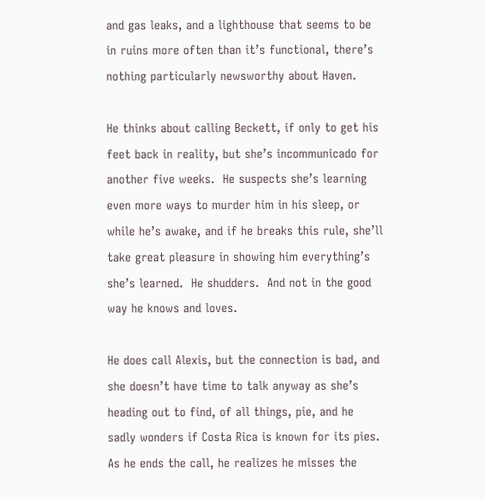and gas leaks, and a lighthouse that seems to be in ruins more often than it’s functional, there’s nothing particularly newsworthy about Haven.

He thinks about calling Beckett, if only to get his feet back in reality, but she’s incommunicado for another five weeks.  He suspects she’s learning even more ways to murder him in his sleep, or while he’s awake, and if he breaks this rule, she’ll take great pleasure in showing him everything’s she’s learned.  He shudders.  And not in the good way he knows and loves.

He does call Alexis, but the connection is bad, and she doesn’t have time to talk anyway as she’s heading out to find, of all things, pie, and he sadly wonders if Costa Rica is known for its pies.  As he ends the call, he realizes he misses the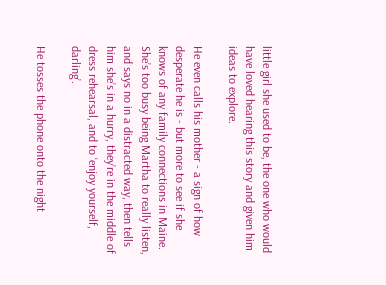little girl she used to be, the one who would have loved hearing this story and given him ideas to explore.

He even calls his mother - a sign of how desperate he is - but more to see if she knows of any family connections in Maine.  She’s too busy being Martha to really listen, and says no in a distracted way, then tells him she’s in a hurry, they’re in the middle of dress rehearsal, and to ‘enjoy yourself, darling’.

He tosses the phone onto the night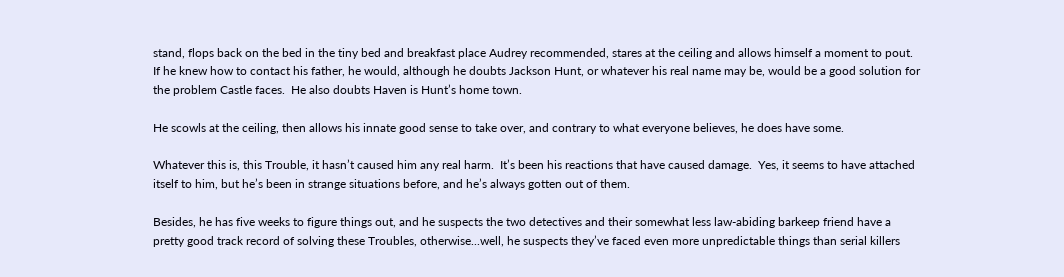stand, flops back on the bed in the tiny bed and breakfast place Audrey recommended, stares at the ceiling and allows himself a moment to pout.  If he knew how to contact his father, he would, although he doubts Jackson Hunt, or whatever his real name may be, would be a good solution for the problem Castle faces.  He also doubts Haven is Hunt’s home town.

He scowls at the ceiling, then allows his innate good sense to take over, and contrary to what everyone believes, he does have some.

Whatever this is, this Trouble, it hasn’t caused him any real harm.  It’s been his reactions that have caused damage.  Yes, it seems to have attached itself to him, but he’s been in strange situations before, and he’s always gotten out of them.

Besides, he has five weeks to figure things out, and he suspects the two detectives and their somewhat less law-abiding barkeep friend have a pretty good track record of solving these Troubles, otherwise...well, he suspects they’ve faced even more unpredictable things than serial killers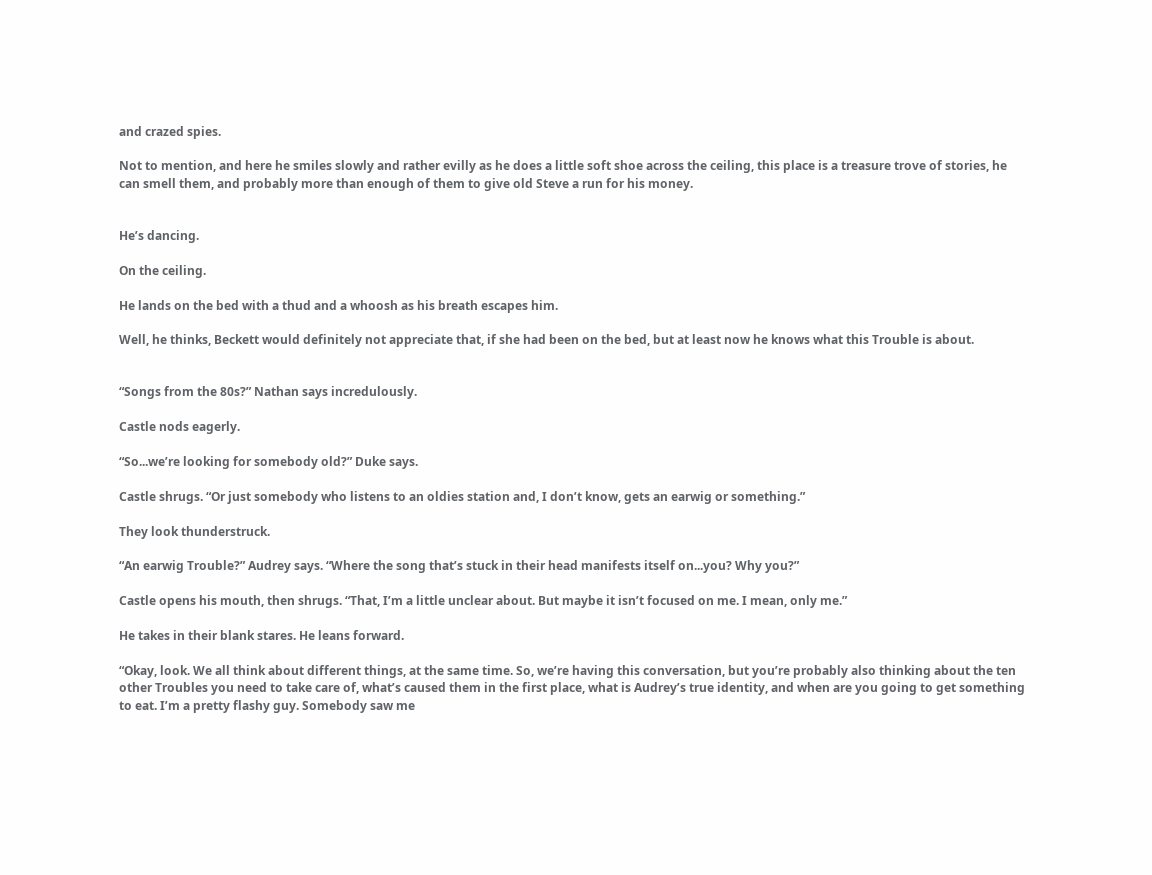and crazed spies.

Not to mention, and here he smiles slowly and rather evilly as he does a little soft shoe across the ceiling, this place is a treasure trove of stories, he can smell them, and probably more than enough of them to give old Steve a run for his money.


He’s dancing.

On the ceiling.

He lands on the bed with a thud and a whoosh as his breath escapes him.

Well, he thinks, Beckett would definitely not appreciate that, if she had been on the bed, but at least now he knows what this Trouble is about.


“Songs from the 80s?” Nathan says incredulously.

Castle nods eagerly.

“So...we’re looking for somebody old?” Duke says.

Castle shrugs. “Or just somebody who listens to an oldies station and, I don’t know, gets an earwig or something.”

They look thunderstruck.

“An earwig Trouble?” Audrey says. “Where the song that’s stuck in their head manifests itself on...you? Why you?”

Castle opens his mouth, then shrugs. “That, I’m a little unclear about. But maybe it isn’t focused on me. I mean, only me.”

He takes in their blank stares. He leans forward.

“Okay, look. We all think about different things, at the same time. So, we’re having this conversation, but you’re probably also thinking about the ten other Troubles you need to take care of, what’s caused them in the first place, what is Audrey’s true identity, and when are you going to get something to eat. I’m a pretty flashy guy. Somebody saw me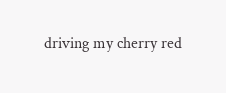driving my cherry red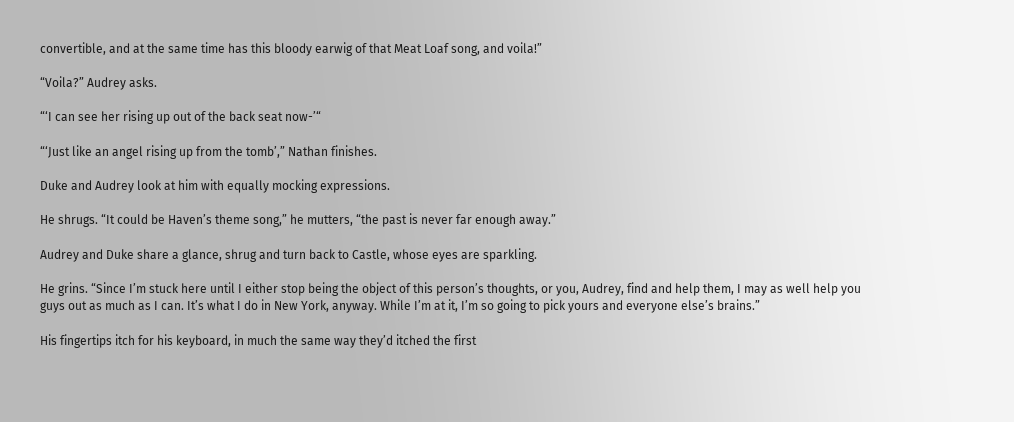convertible, and at the same time has this bloody earwig of that Meat Loaf song, and voila!”

“Voila?” Audrey asks.

“‘I can see her rising up out of the back seat now-’“

“‘Just like an angel rising up from the tomb’,” Nathan finishes.

Duke and Audrey look at him with equally mocking expressions.

He shrugs. “It could be Haven’s theme song,” he mutters, “the past is never far enough away.”

Audrey and Duke share a glance, shrug and turn back to Castle, whose eyes are sparkling.

He grins. “Since I’m stuck here until I either stop being the object of this person’s thoughts, or you, Audrey, find and help them, I may as well help you guys out as much as I can. It’s what I do in New York, anyway. While I’m at it, I’m so going to pick yours and everyone else’s brains.”

His fingertips itch for his keyboard, in much the same way they’d itched the first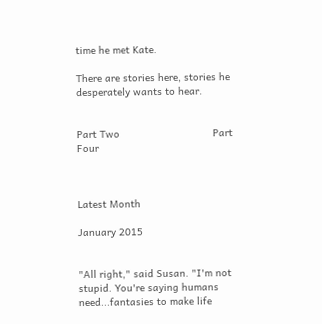time he met Kate.

There are stories here, stories he desperately wants to hear.


Part Two                               Part Four



Latest Month

January 2015


"All right," said Susan. "I'm not stupid. You're saying humans need...fantasies to make life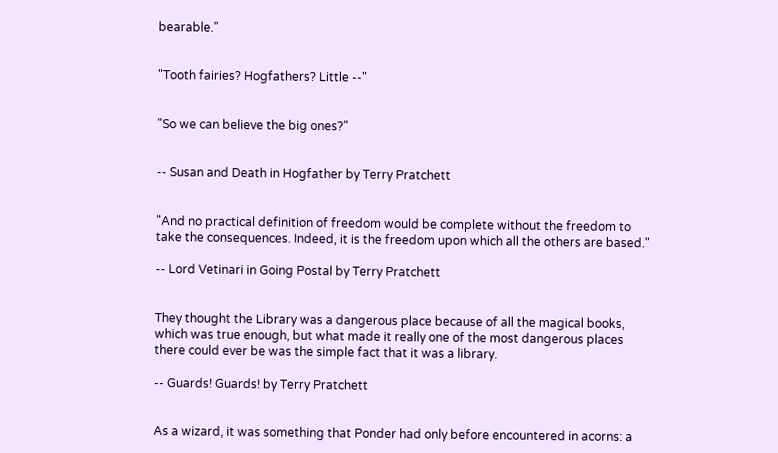bearable."


"Tooth fairies? Hogfathers? Little --"


"So we can believe the big ones?"


-- Susan and Death in Hogfather by Terry Pratchett


"And no practical definition of freedom would be complete without the freedom to take the consequences. Indeed, it is the freedom upon which all the others are based."

-- Lord Vetinari in Going Postal by Terry Pratchett


They thought the Library was a dangerous place because of all the magical books, which was true enough, but what made it really one of the most dangerous places there could ever be was the simple fact that it was a library.

-- Guards! Guards! by Terry Pratchett


As a wizard, it was something that Ponder had only before encountered in acorns: a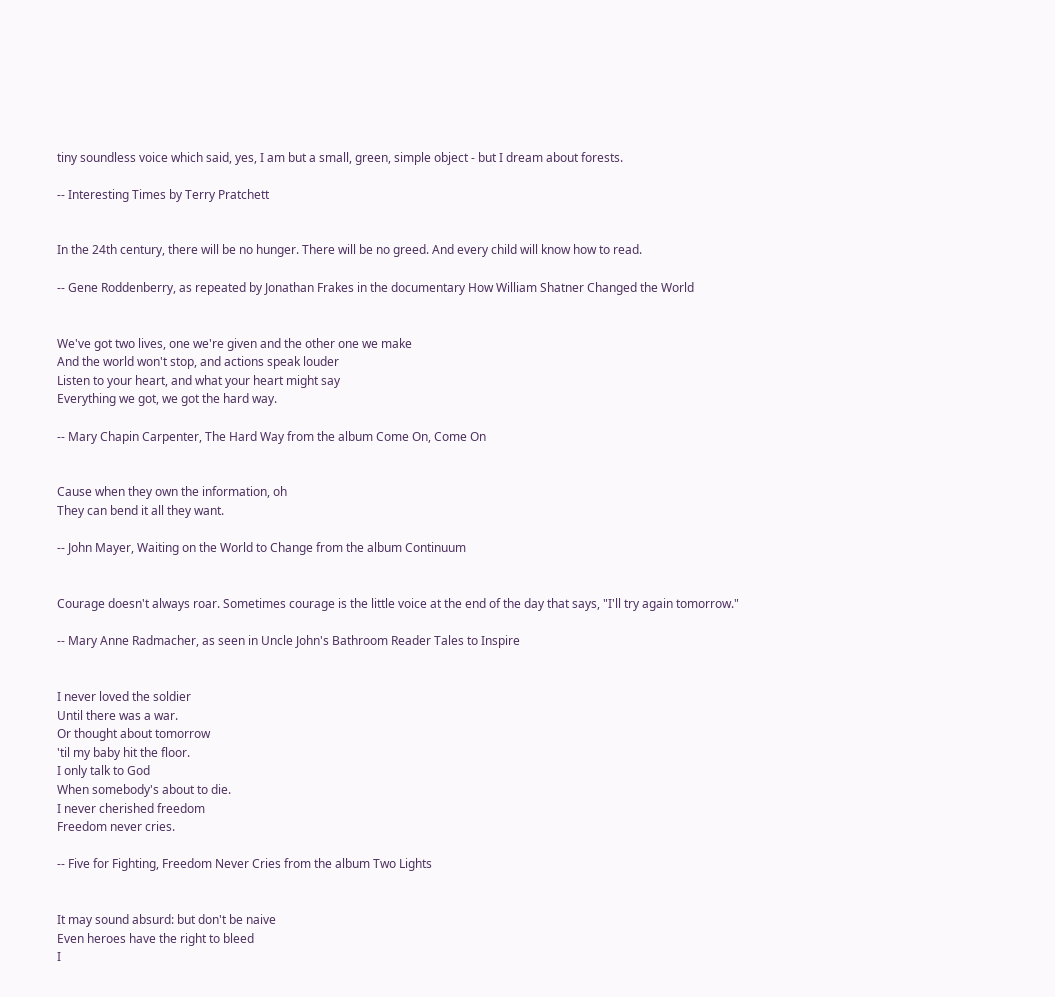tiny soundless voice which said, yes, I am but a small, green, simple object - but I dream about forests.

-- Interesting Times by Terry Pratchett


In the 24th century, there will be no hunger. There will be no greed. And every child will know how to read.

-- Gene Roddenberry, as repeated by Jonathan Frakes in the documentary How William Shatner Changed the World


We've got two lives, one we're given and the other one we make
And the world won't stop, and actions speak louder
Listen to your heart, and what your heart might say
Everything we got, we got the hard way.

-- Mary Chapin Carpenter, The Hard Way from the album Come On, Come On


Cause when they own the information, oh
They can bend it all they want.

-- John Mayer, Waiting on the World to Change from the album Continuum


Courage doesn't always roar. Sometimes courage is the little voice at the end of the day that says, "I'll try again tomorrow."

-- Mary Anne Radmacher, as seen in Uncle John's Bathroom Reader Tales to Inspire


I never loved the soldier
Until there was a war.
Or thought about tomorrow
'til my baby hit the floor.
I only talk to God
When somebody's about to die.
I never cherished freedom
Freedom never cries.

-- Five for Fighting, Freedom Never Cries from the album Two Lights


It may sound absurd: but don't be naive
Even heroes have the right to bleed
I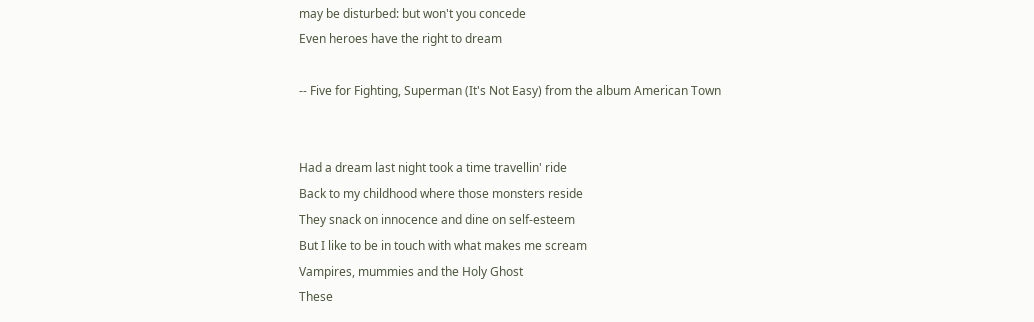may be disturbed: but won't you concede
Even heroes have the right to dream

-- Five for Fighting, Superman (It's Not Easy) from the album American Town


Had a dream last night took a time travellin' ride
Back to my childhood where those monsters reside
They snack on innocence and dine on self-esteem
But I like to be in touch with what makes me scream
Vampires, mummies and the Holy Ghost
These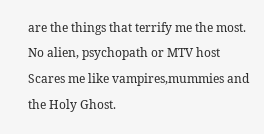are the things that terrify me the most.
No alien, psychopath or MTV host
Scares me like vampires,mummies and the Holy Ghost.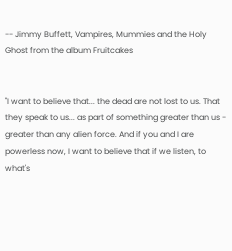-- Jimmy Buffett, Vampires, Mummies and the Holy Ghost from the album Fruitcakes


"I want to believe that... the dead are not lost to us. That they speak to us... as part of something greater than us - greater than any alien force. And if you and I are powerless now, I want to believe that if we listen, to what's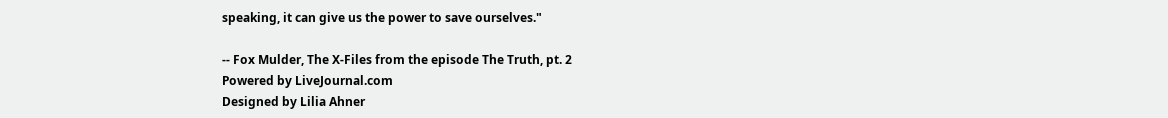speaking, it can give us the power to save ourselves."

-- Fox Mulder, The X-Files from the episode The Truth, pt. 2
Powered by LiveJournal.com
Designed by Lilia Ahner